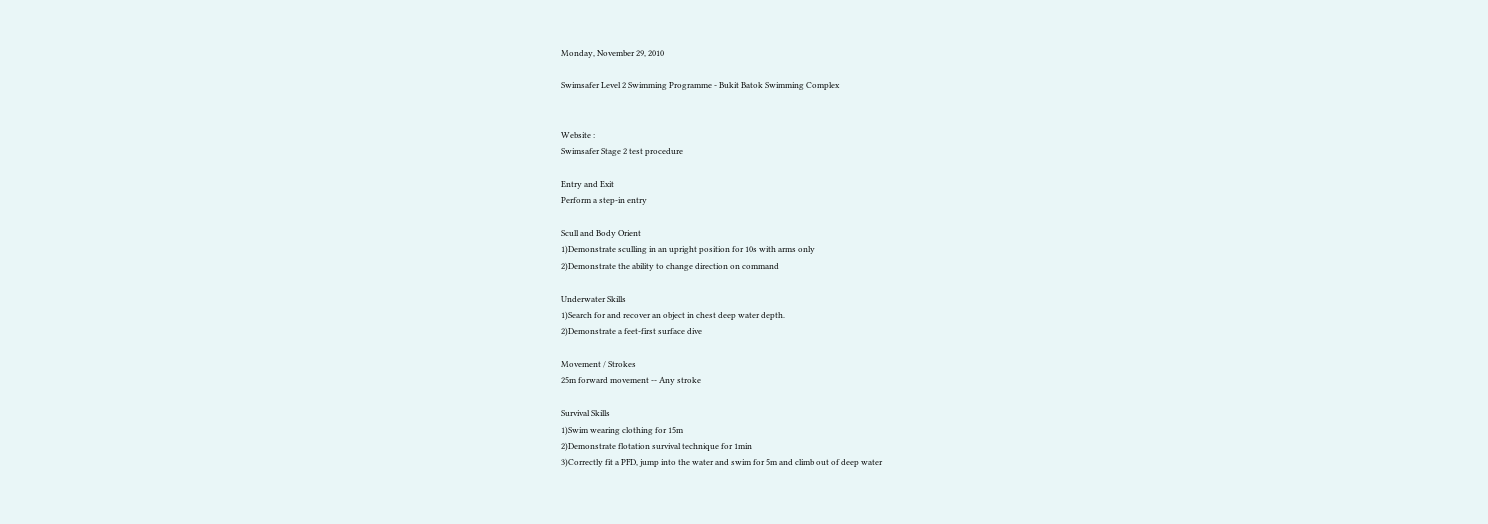Monday, November 29, 2010

Swimsafer Level 2 Swimming Programme - Bukit Batok Swimming Complex


Website :
Swimsafer Stage 2 test procedure

Entry and Exit
Perform a step-in entry

Scull and Body Orient
1)Demonstrate sculling in an upright position for 10s with arms only
2)Demonstrate the ability to change direction on command

Underwater Skills
1)Search for and recover an object in chest deep water depth.
2)Demonstrate a feet-first surface dive

Movement / Strokes
25m forward movement -- Any stroke

Survival Skills
1)Swim wearing clothing for 15m
2)Demonstrate flotation survival technique for 1min
3)Correctly fit a PFD, jump into the water and swim for 5m and climb out of deep water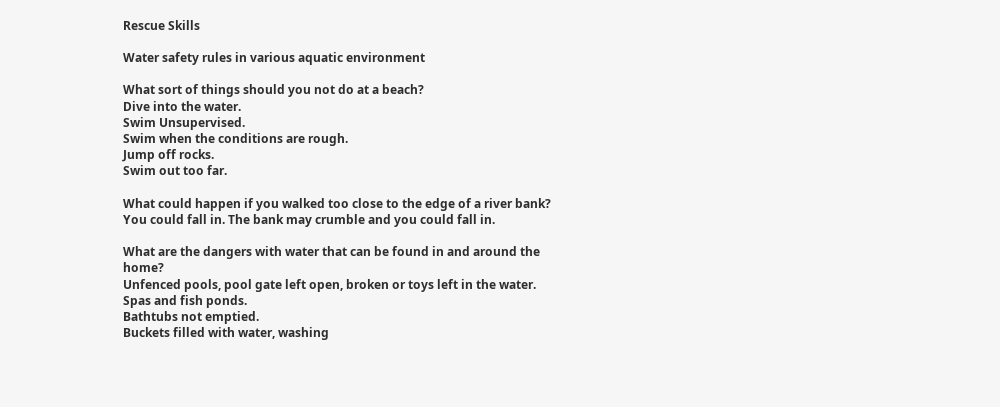Rescue Skills

Water safety rules in various aquatic environment

What sort of things should you not do at a beach?
Dive into the water.
Swim Unsupervised.
Swim when the conditions are rough.
Jump off rocks.
Swim out too far.

What could happen if you walked too close to the edge of a river bank?
You could fall in. The bank may crumble and you could fall in.

What are the dangers with water that can be found in and around the home?
Unfenced pools, pool gate left open, broken or toys left in the water.
Spas and fish ponds.
Bathtubs not emptied.
Buckets filled with water, washing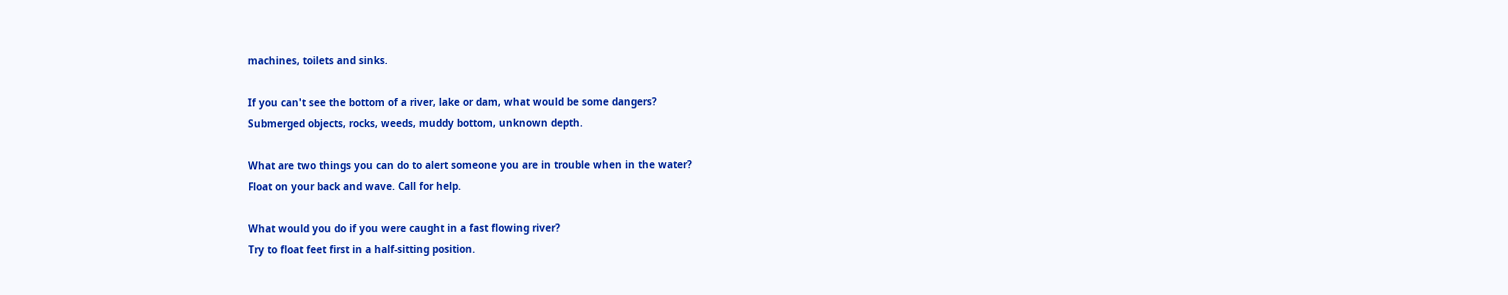machines, toilets and sinks.

If you can't see the bottom of a river, lake or dam, what would be some dangers?
Submerged objects, rocks, weeds, muddy bottom, unknown depth.

What are two things you can do to alert someone you are in trouble when in the water?
Float on your back and wave. Call for help.

What would you do if you were caught in a fast flowing river?
Try to float feet first in a half-sitting position.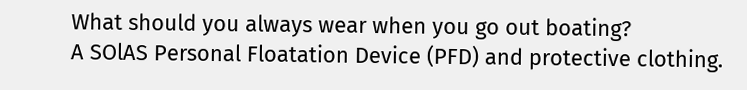What should you always wear when you go out boating?
A SOlAS Personal Floatation Device (PFD) and protective clothing.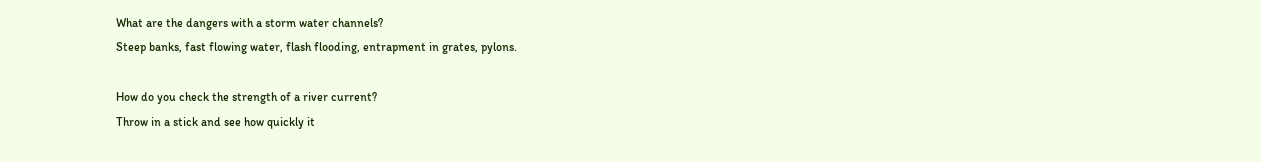What are the dangers with a storm water channels?
Steep banks, fast flowing water, flash flooding, entrapment in grates, pylons.

How do you check the strength of a river current?
Throw in a stick and see how quickly it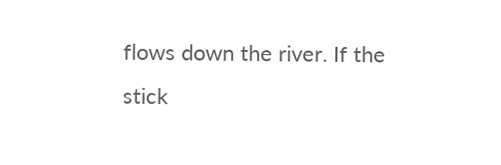flows down the river. If the stick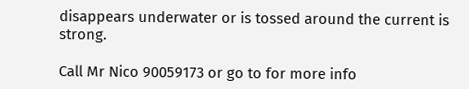disappears underwater or is tossed around the current is strong.

Call Mr Nico 90059173 or go to for more info